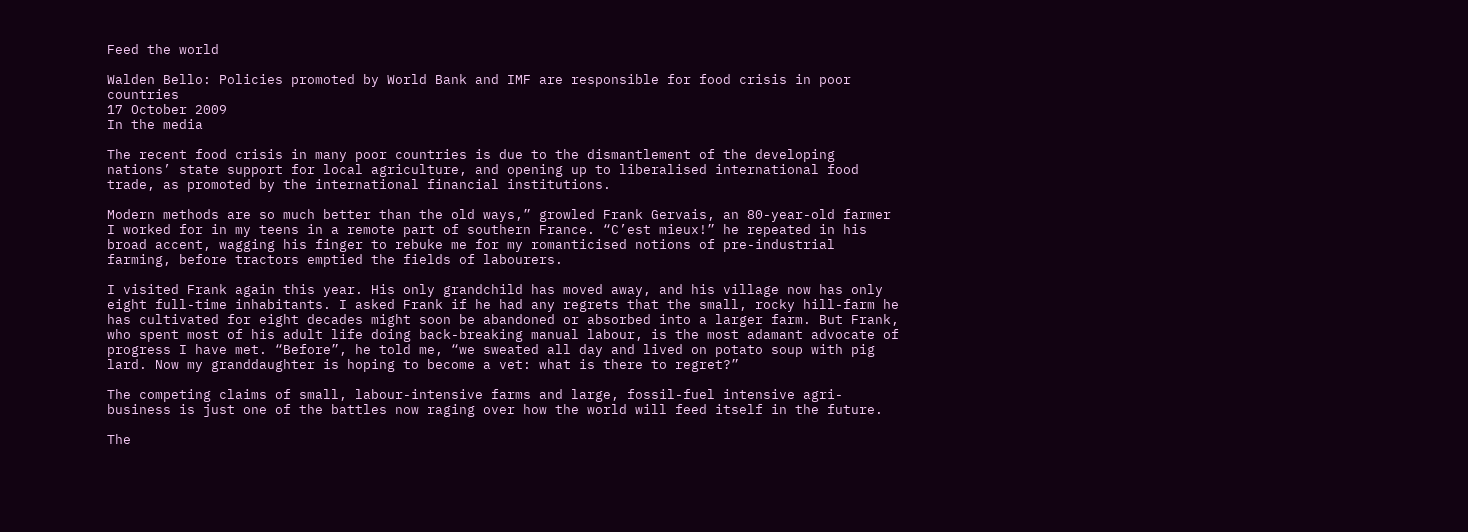Feed the world

Walden Bello: Policies promoted by World Bank and IMF are responsible for food crisis in poor countries
17 October 2009
In the media

The recent food crisis in many poor countries is due to the dismantlement of the developing nations’ state support for local agriculture, and opening up to liberalised international food trade, as promoted by the international financial institutions.

Modern methods are so much better than the old ways,” growled Frank Gervais, an 80-year-old farmer I worked for in my teens in a remote part of southern France. “C’est mieux!” he repeated in his broad accent, wagging his finger to rebuke me for my romanticised notions of pre-industrial farming, before tractors emptied the fields of labourers.

I visited Frank again this year. His only grandchild has moved away, and his village now has only eight full-time inhabitants. I asked Frank if he had any regrets that the small, rocky hill-farm he has cultivated for eight decades might soon be abandoned or absorbed into a larger farm. But Frank, who spent most of his adult life doing back-breaking manual labour, is the most adamant advocate of progress I have met. “Before”, he told me, “we sweated all day and lived on potato soup with pig lard. Now my granddaughter is hoping to become a vet: what is there to regret?”

The competing claims of small, labour-intensive farms and large, fossil-fuel intensive agri-business is just one of the battles now raging over how the world will feed itself in the future.

The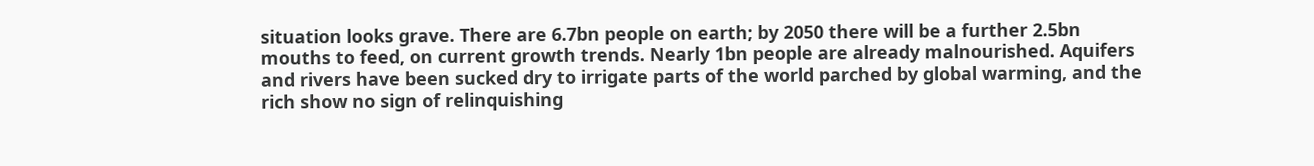situation looks grave. There are 6.7bn people on earth; by 2050 there will be a further 2.5bn mouths to feed, on current growth trends. Nearly 1bn people are already malnourished. Aquifers and rivers have been sucked dry to irrigate parts of the world parched by global warming, and the rich show no sign of relinquishing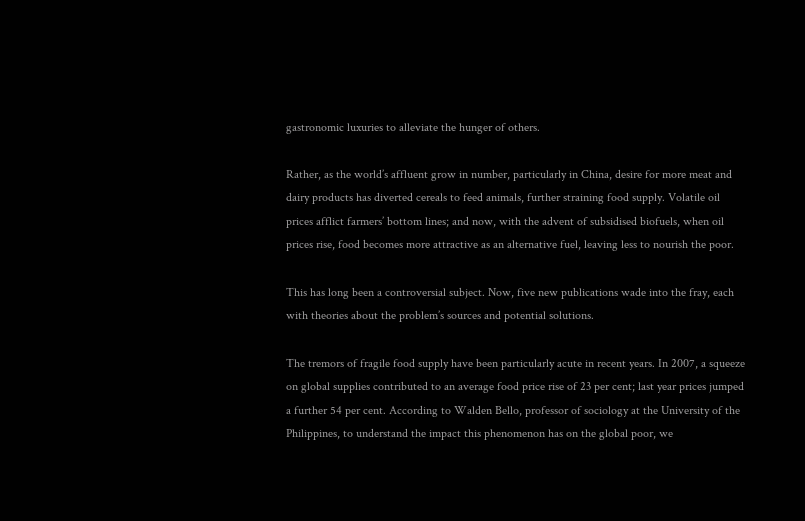gastronomic luxuries to alleviate the hunger of others.

Rather, as the world’s affluent grow in number, particularly in China, desire for more meat and dairy products has diverted cereals to feed animals, further straining food supply. Volatile oil prices afflict farmers’ bottom lines; and now, with the advent of subsidised biofuels, when oil prices rise, food becomes more attractive as an alternative fuel, leaving less to nourish the poor.

This has long been a controversial subject. Now, five new publications wade into the fray, each with theories about the problem’s sources and potential solutions.

The tremors of fragile food supply have been particularly acute in recent years. In 2007, a squeeze on global supplies contributed to an average food price rise of 23 per cent; last year prices jumped a further 54 per cent. According to Walden Bello, professor of sociology at the University of the Philippines, to understand the impact this phenomenon has on the global poor, we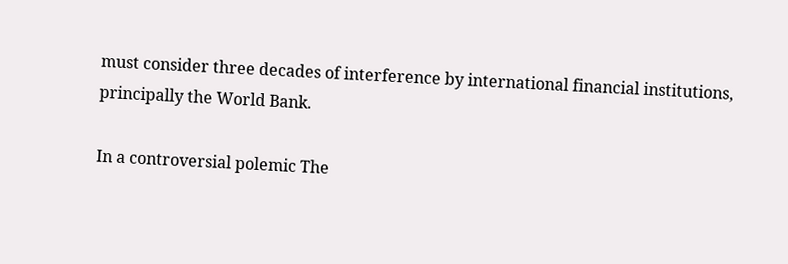must consider three decades of interference by international financial institutions, principally the World Bank.

In a controversial polemic The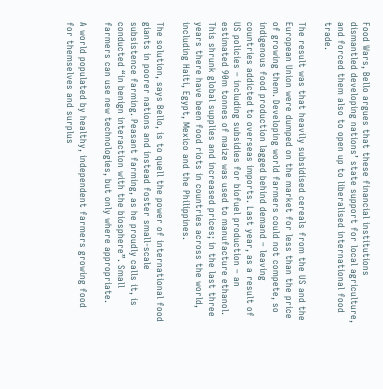Food Wars, Bello argues that these financial institutions dismantled developing nations’ state support for local agriculture, and forced them also to open up to liberalised international food trade.

The result was that heavily subsidised cereals from the US and the European Union were dumped on the market for less than the price of growing them. Developing world farmers could not compete, so indigenous food production lagged behind demand – leaving countries addicted to overseas imports. Last year, as a result of US policies – including subsidies for biofuel production – an estimated 90m tonnes of maize was used to manufacture ethanol. This shrunk global supplies and increased prices; in the last three years there have been food riots in countries across the world, including Haiti, Egypt, Mexico and the Philippines.

The solution, says Bello, is to quell the power of international food giants in poorer nations and instead foster small-scale subsistence farming. Peasant farming, as he proudly calls it, is conducted “in benign interaction with the biosphere”. Small farmers can use new technologies, but only where appropriate.

A world populated by healthy, independent farmers growing food for themselves and surplus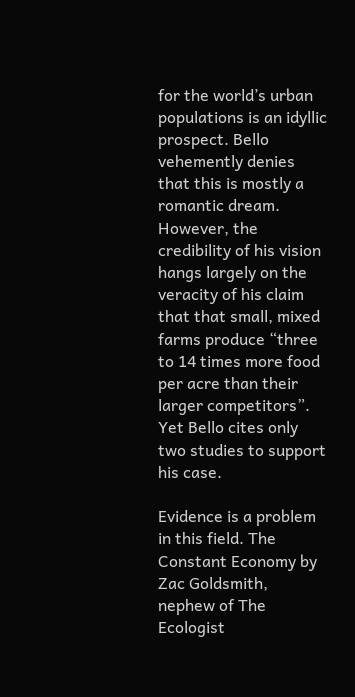for the world’s urban populations is an idyllic prospect. Bello vehemently denies that this is mostly a romantic dream. However, the credibility of his vision hangs largely on the veracity of his claim that that small, mixed farms produce “three to 14 times more food per acre than their larger competitors”. Yet Bello cites only two studies to support his case.

Evidence is a problem in this field. The Constant Economy by Zac Goldsmith, nephew of The Ecologist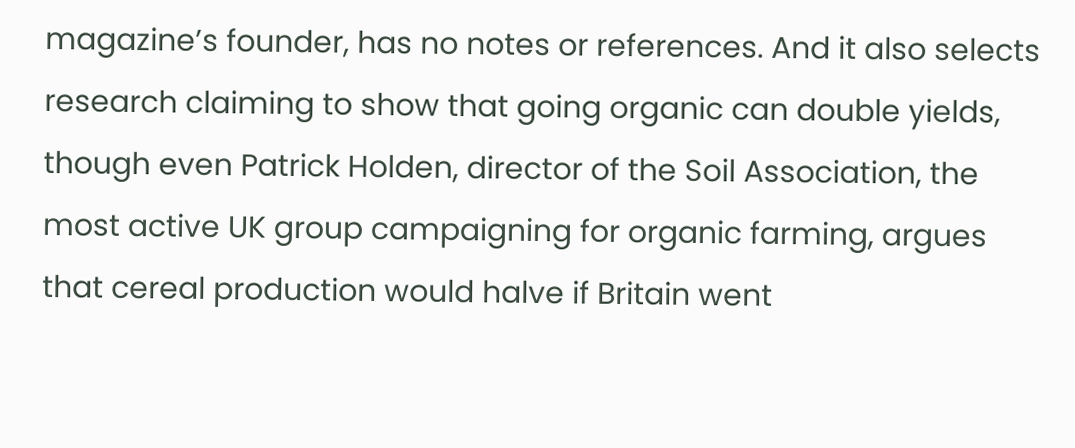magazine’s founder, has no notes or references. And it also selects research claiming to show that going organic can double yields, though even Patrick Holden, director of the Soil Association, the most active UK group campaigning for organic farming, argues that cereal production would halve if Britain went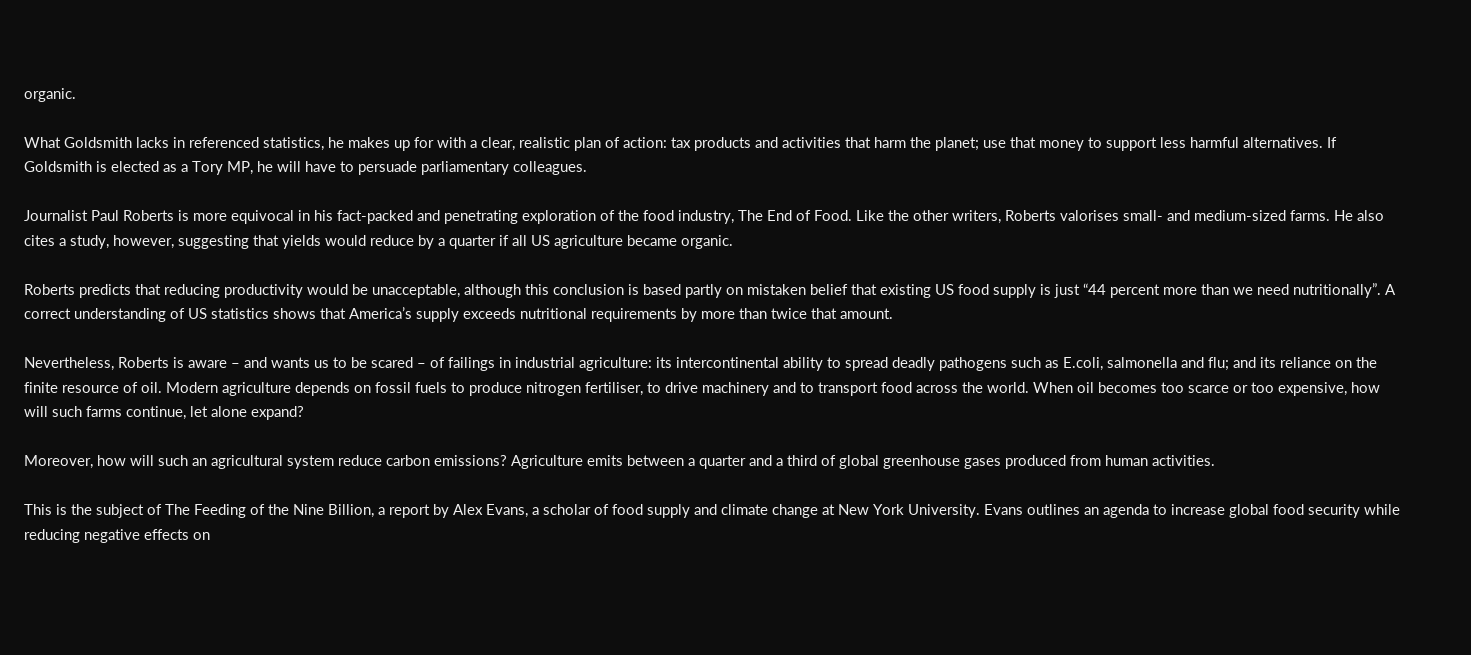organic.

What Goldsmith lacks in referenced statistics, he makes up for with a clear, realistic plan of action: tax products and activities that harm the planet; use that money to support less harmful alternatives. If Goldsmith is elected as a Tory MP, he will have to persuade parliamentary colleagues.

Journalist Paul Roberts is more equivocal in his fact-packed and penetrating exploration of the food industry, The End of Food. Like the other writers, Roberts valorises small- and medium-sized farms. He also cites a study, however, suggesting that yields would reduce by a quarter if all US agriculture became organic.

Roberts predicts that reducing productivity would be unacceptable, although this conclusion is based partly on mistaken belief that existing US food supply is just “44 percent more than we need nutritionally”. A correct understanding of US statistics shows that America’s supply exceeds nutritional requirements by more than twice that amount.

Nevertheless, Roberts is aware – and wants us to be scared – of failings in industrial agriculture: its intercontinental ability to spread deadly pathogens such as E.coli, salmonella and flu; and its reliance on the finite resource of oil. Modern agriculture depends on fossil fuels to produce nitrogen fertiliser, to drive machinery and to transport food across the world. When oil becomes too scarce or too expensive, how will such farms continue, let alone expand?

Moreover, how will such an agricultural system reduce carbon emissions? Agriculture emits between a quarter and a third of global greenhouse gases produced from human activities.

This is the subject of The Feeding of the Nine Billion, a report by Alex Evans, a scholar of food supply and climate change at New York University. Evans outlines an agenda to increase global food security while reducing negative effects on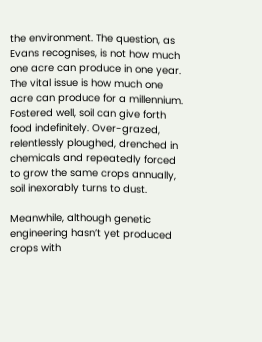the environment. The question, as Evans recognises, is not how much one acre can produce in one year. The vital issue is how much one acre can produce for a millennium. Fostered well, soil can give forth food indefinitely. Over-grazed, relentlessly ploughed, drenched in chemicals and repeatedly forced to grow the same crops annually, soil inexorably turns to dust.

Meanwhile, although genetic engineering hasn’t yet produced crops with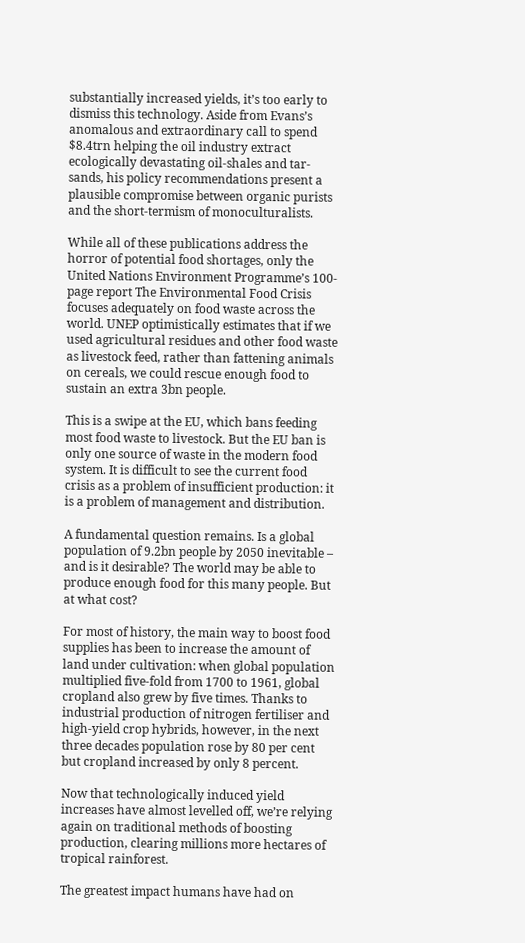substantially increased yields, it’s too early to dismiss this technology. Aside from Evans’s anomalous and extraordinary call to spend $8.4trn helping the oil industry extract ecologically devastating oil-shales and tar-sands, his policy recommendations present a plausible compromise between organic purists and the short-termism of monoculturalists.

While all of these publications address the horror of potential food shortages, only the United Nations Environment Programme’s 100-page report The Environmental Food Crisis focuses adequately on food waste across the world. UNEP optimistically estimates that if we used agricultural residues and other food waste as livestock feed, rather than fattening animals on cereals, we could rescue enough food to sustain an extra 3bn people.

This is a swipe at the EU, which bans feeding most food waste to livestock. But the EU ban is only one source of waste in the modern food system. It is difficult to see the current food crisis as a problem of insufficient production: it is a problem of management and distribution.

A fundamental question remains. Is a global population of 9.2bn people by 2050 inevitable – and is it desirable? The world may be able to produce enough food for this many people. But at what cost?

For most of history, the main way to boost food supplies has been to increase the amount of land under cultivation: when global population multiplied five-fold from 1700 to 1961, global cropland also grew by five times. Thanks to industrial production of nitrogen fertiliser and high-yield crop hybrids, however, in the next three decades population rose by 80 per cent but cropland increased by only 8 percent.

Now that technologically induced yield increases have almost levelled off, we’re relying again on traditional methods of boosting production, clearing millions more hectares of tropical rainforest.

The greatest impact humans have had on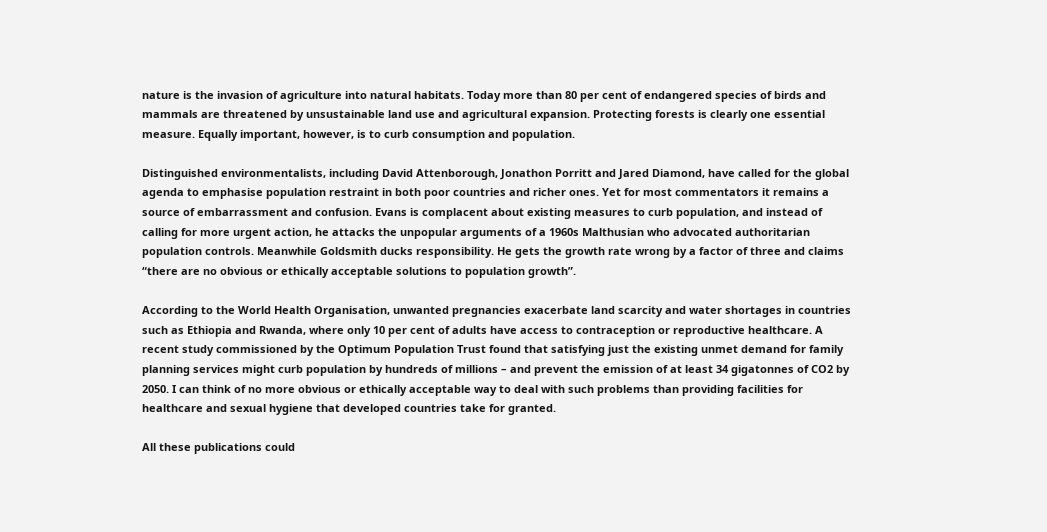nature is the invasion of agriculture into natural habitats. Today more than 80 per cent of endangered species of birds and mammals are threatened by unsustainable land use and agricultural expansion. Protecting forests is clearly one essential measure. Equally important, however, is to curb consumption and population.

Distinguished environmentalists, including David Attenborough, Jonathon Porritt and Jared Diamond, have called for the global agenda to emphasise population restraint in both poor countries and richer ones. Yet for most commentators it remains a source of embarrassment and confusion. Evans is complacent about existing measures to curb population, and instead of calling for more urgent action, he attacks the unpopular arguments of a 1960s Malthusian who advocated authoritarian population controls. Meanwhile Goldsmith ducks responsibility. He gets the growth rate wrong by a factor of three and claims “there are no obvious or ethically acceptable solutions to population growth”.

According to the World Health Organisation, unwanted pregnancies exacerbate land scarcity and water shortages in countries such as Ethiopia and Rwanda, where only 10 per cent of adults have access to contraception or reproductive healthcare. A recent study commissioned by the Optimum Population Trust found that satisfying just the existing unmet demand for family planning services might curb population by hundreds of millions – and prevent the emission of at least 34 gigatonnes of CO2 by 2050. I can think of no more obvious or ethically acceptable way to deal with such problems than providing facilities for healthcare and sexual hygiene that developed countries take for granted.

All these publications could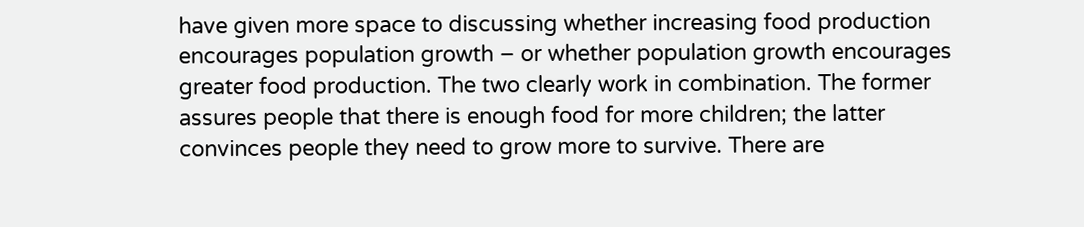have given more space to discussing whether increasing food production encourages population growth – or whether population growth encourages greater food production. The two clearly work in combination. The former assures people that there is enough food for more children; the latter convinces people they need to grow more to survive. There are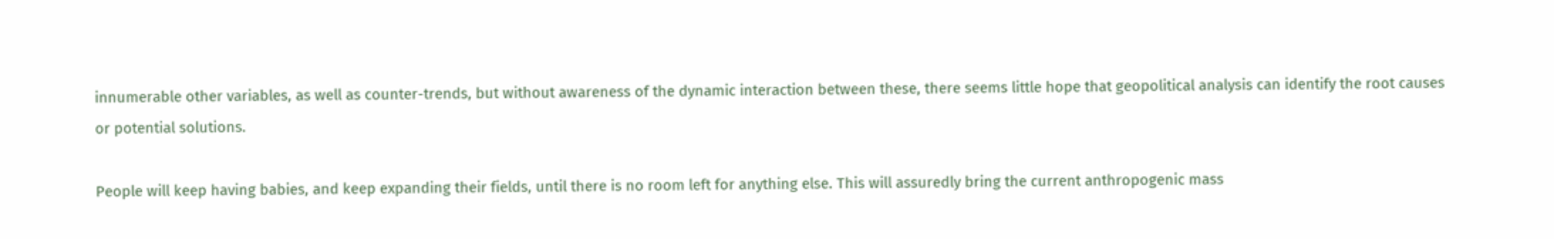innumerable other variables, as well as counter-trends, but without awareness of the dynamic interaction between these, there seems little hope that geopolitical analysis can identify the root causes or potential solutions.

People will keep having babies, and keep expanding their fields, until there is no room left for anything else. This will assuredly bring the current anthropogenic mass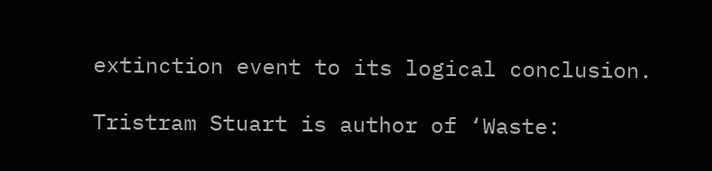extinction event to its logical conclusion.

Tristram Stuart is author of ‘Waste: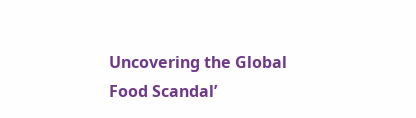Uncovering the Global Food Scandal’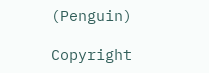(Penguin)

Copyright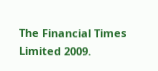The Financial Times Limited 2009.